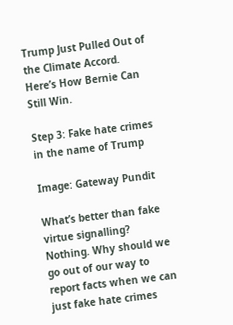Trump Just Pulled Out of the Climate Accord. Here’s How Bernie Can Still Win.

Step 3: Fake hate crimes in the name of Trump

Image: Gateway Pundit

What’s better than fake virtue signalling? Nothing. Why should we go out of our way to report facts when we can just fake hate crimes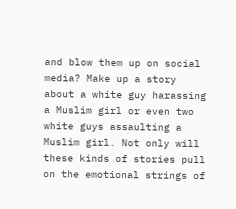and blow them up on social media? Make up a story about a white guy harassing a Muslim girl or even two white guys assaulting a Muslim girl. Not only will these kinds of stories pull on the emotional strings of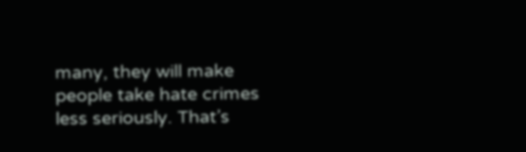many, they will make people take hate crimes less seriously. That’s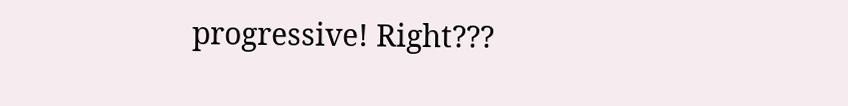progressive! Right???